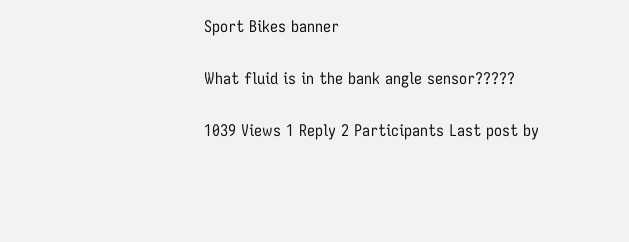Sport Bikes banner

What fluid is in the bank angle sensor?????

1039 Views 1 Reply 2 Participants Last post by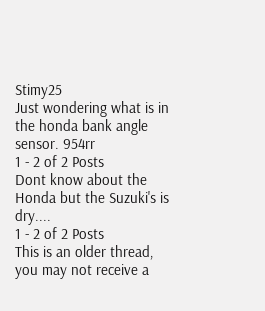Stimy25
Just wondering what is in the honda bank angle sensor. 954rr
1 - 2 of 2 Posts
Dont know about the Honda but the Suzuki's is dry....
1 - 2 of 2 Posts
This is an older thread, you may not receive a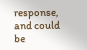response, and could be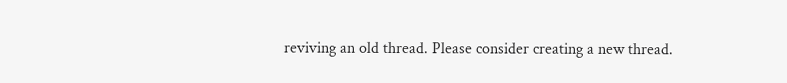reviving an old thread. Please consider creating a new thread.